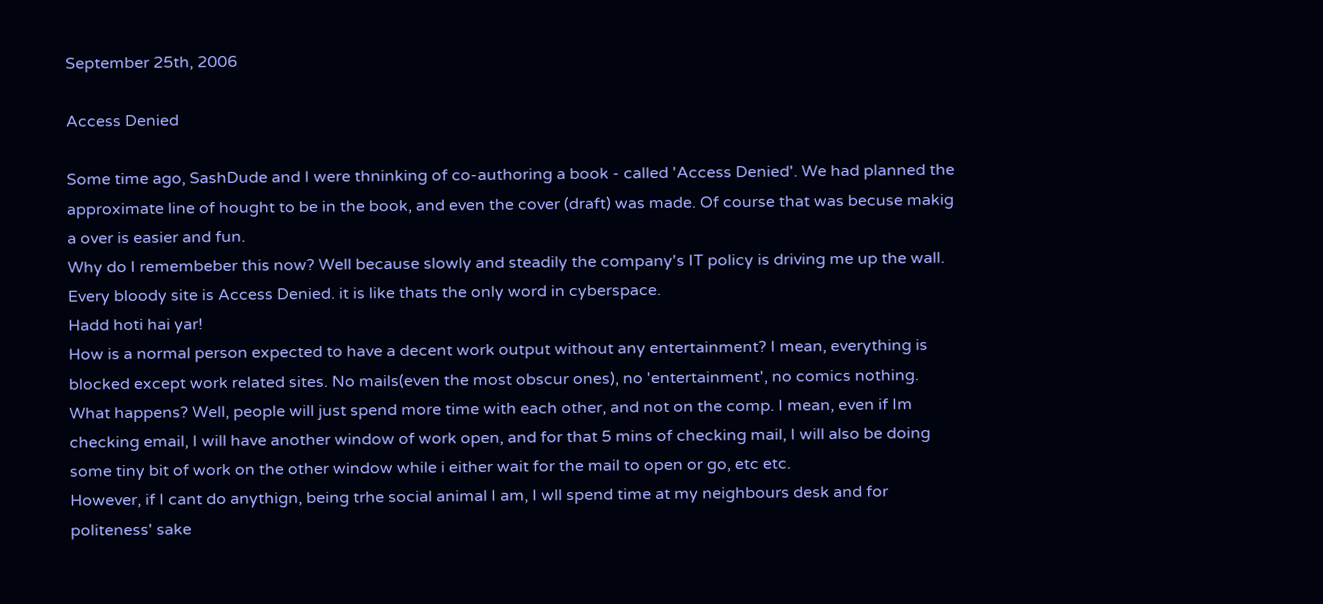September 25th, 2006

Access Denied

Some time ago, SashDude and I were thninking of co-authoring a book - called 'Access Denied'. We had planned the approximate line of hought to be in the book, and even the cover (draft) was made. Of course that was becuse makig a over is easier and fun.
Why do I remembeber this now? Well because slowly and steadily the company's IT policy is driving me up the wall. Every bloody site is Access Denied. it is like thats the only word in cyberspace.
Hadd hoti hai yar!
How is a normal person expected to have a decent work output without any entertainment? I mean, everything is blocked except work related sites. No mails(even the most obscur ones), no 'entertainment', no comics nothing. What happens? Well, people will just spend more time with each other, and not on the comp. I mean, even if Im checking email, I will have another window of work open, and for that 5 mins of checking mail, I will also be doing some tiny bit of work on the other window while i either wait for the mail to open or go, etc etc.
However, if I cant do anythign, being trhe social animal I am, I wll spend time at my neighbours desk and for politeness' sake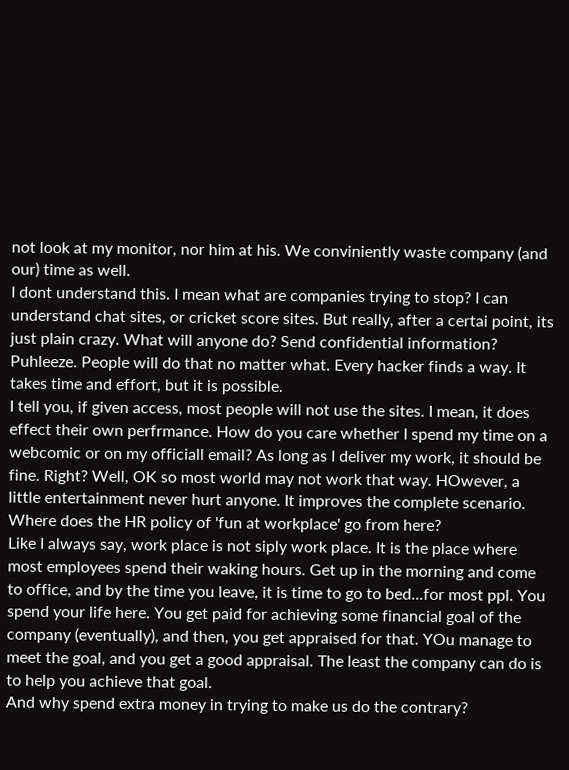not look at my monitor, nor him at his. We conviniently waste company (and our) time as well.
I dont understand this. I mean what are companies trying to stop? I can understand chat sites, or cricket score sites. But really, after a certai point, its just plain crazy. What will anyone do? Send confidential information? Puhleeze. People will do that no matter what. Every hacker finds a way. It takes time and effort, but it is possible.
I tell you, if given access, most people will not use the sites. I mean, it does effect their own perfrmance. How do you care whether I spend my time on a webcomic or on my officiall email? As long as I deliver my work, it should be fine. Right? Well, OK so most world may not work that way. HOwever, a little entertainment never hurt anyone. It improves the complete scenario. Where does the HR policy of 'fun at workplace' go from here?
Like I always say, work place is not siply work place. It is the place where most employees spend their waking hours. Get up in the morning and come to office, and by the time you leave, it is time to go to bed...for most ppl. You spend your life here. You get paid for achieving some financial goal of the company (eventually), and then, you get appraised for that. YOu manage to meet the goal, and you get a good appraisal. The least the company can do is to help you achieve that goal.
And why spend extra money in trying to make us do the contrary?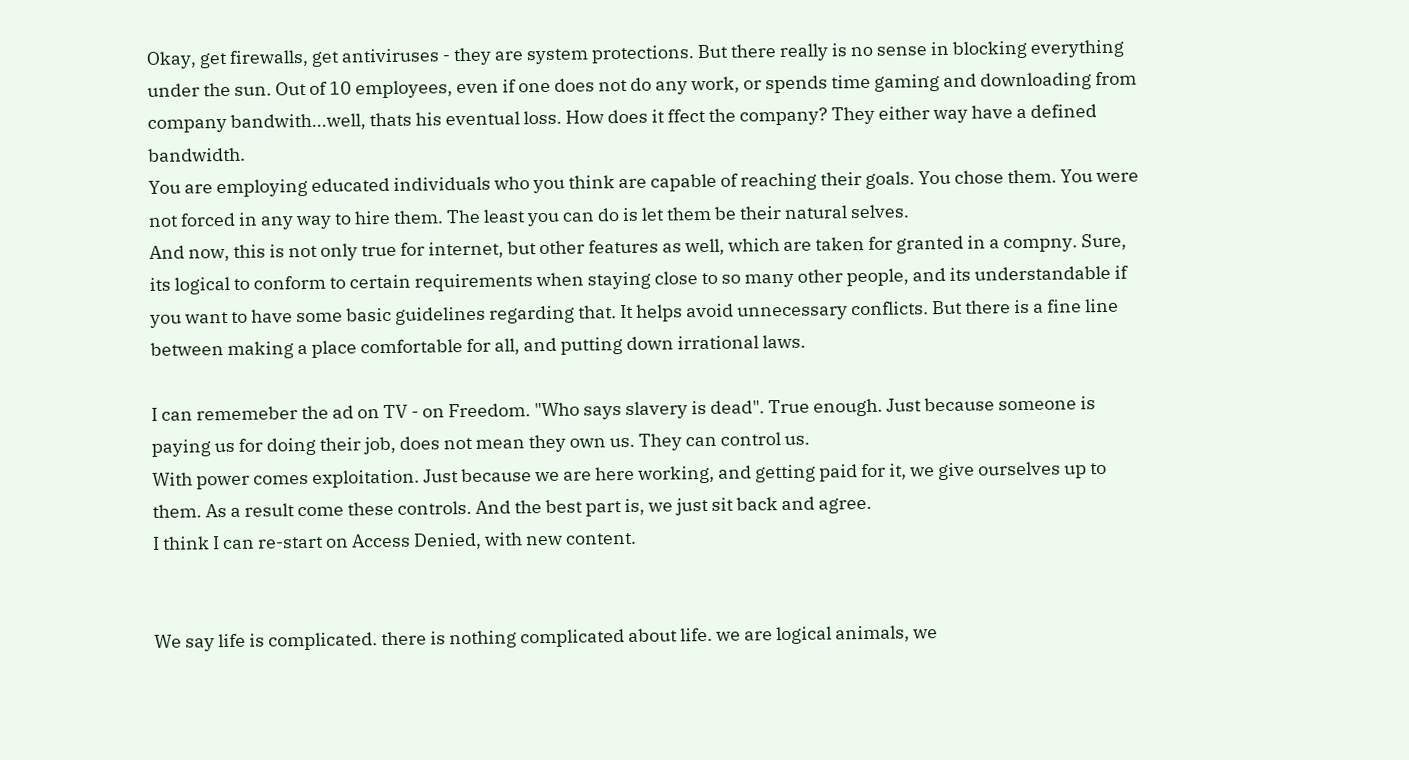Okay, get firewalls, get antiviruses - they are system protections. But there really is no sense in blocking everything under the sun. Out of 10 employees, even if one does not do any work, or spends time gaming and downloading from company bandwith...well, thats his eventual loss. How does it ffect the company? They either way have a defined bandwidth.
You are employing educated individuals who you think are capable of reaching their goals. You chose them. You were not forced in any way to hire them. The least you can do is let them be their natural selves.
And now, this is not only true for internet, but other features as well, which are taken for granted in a compny. Sure, its logical to conform to certain requirements when staying close to so many other people, and its understandable if you want to have some basic guidelines regarding that. It helps avoid unnecessary conflicts. But there is a fine line between making a place comfortable for all, and putting down irrational laws.

I can rememeber the ad on TV - on Freedom. "Who says slavery is dead". True enough. Just because someone is paying us for doing their job, does not mean they own us. They can control us.
With power comes exploitation. Just because we are here working, and getting paid for it, we give ourselves up to them. As a result come these controls. And the best part is, we just sit back and agree.
I think I can re-start on Access Denied, with new content.


We say life is complicated. there is nothing complicated about life. we are logical animals, we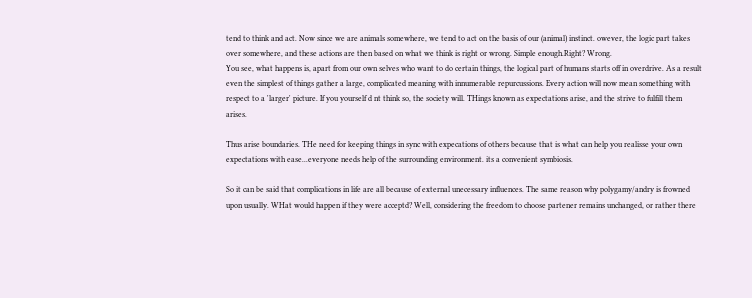tend to think and act. Now since we are animals somewhere, we tend to act on the basis of our (animal) instinct. owever, the logic part takes over somewhere, and these actions are then based on what we think is right or wrong. Simple enough.Right? Wrong.
You see, what happens is, apart from our own selves who want to do certain things, the logical part of humans starts off in overdrive. As a result even the simplest of things gather a large, complicated meaning with innumerable repurcussions. Every action will now mean something with respect to a 'larger' picture. If you yourself d nt think so, the society will. THings known as expectations arise, and the strive to fulfill them arises.

Thus arise boundaries. THe need for keeping things in sync with expecations of others because that is what can help you realisse your own expectations with ease...everyone needs help of the surrounding environment. its a convenient symbiosis.

So it can be said that complications in life are all because of external unecessary influences. The same reason why polygamy/andry is frowned upon usually. WHat would happen if they were acceptd? Well, considering the freedom to choose partener remains unchanged, or rather there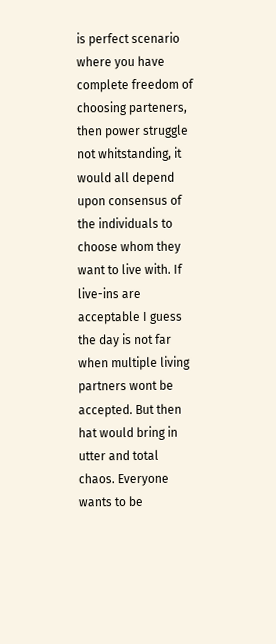is perfect scenario where you have complete freedom of choosing parteners, then power struggle not whitstanding, it would all depend upon consensus of the individuals to choose whom they want to live with. If live-ins are acceptable I guess the day is not far when multiple living partners wont be accepted. But then hat would bring in utter and total chaos. Everyone wants to be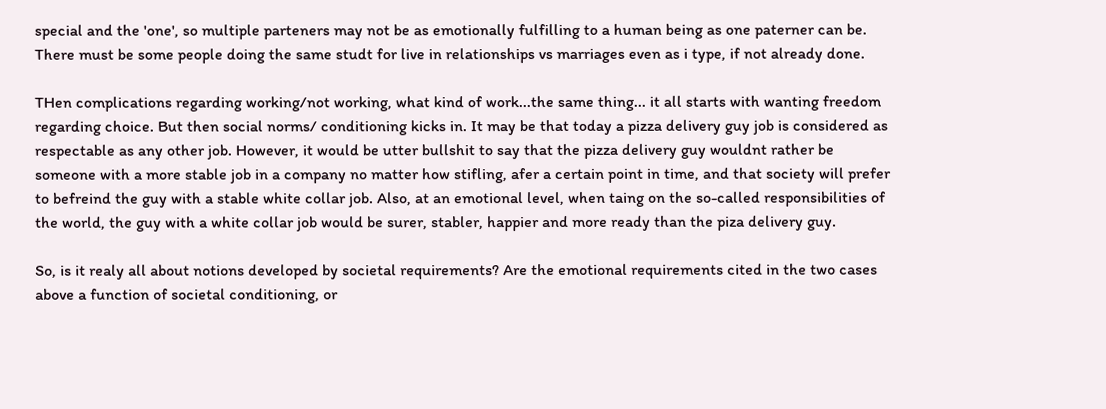special and the 'one', so multiple parteners may not be as emotionally fulfilling to a human being as one paterner can be. There must be some people doing the same studt for live in relationships vs marriages even as i type, if not already done.

THen complications regarding working/not working, what kind of work...the same thing... it all starts with wanting freedom regarding choice. But then social norms/ conditioning kicks in. It may be that today a pizza delivery guy job is considered as respectable as any other job. However, it would be utter bullshit to say that the pizza delivery guy wouldnt rather be someone with a more stable job in a company no matter how stifling, afer a certain point in time, and that society will prefer to befreind the guy with a stable white collar job. Also, at an emotional level, when taing on the so-called responsibilities of the world, the guy with a white collar job would be surer, stabler, happier and more ready than the piza delivery guy.

So, is it realy all about notions developed by societal requirements? Are the emotional requirements cited in the two cases above a function of societal conditioning, or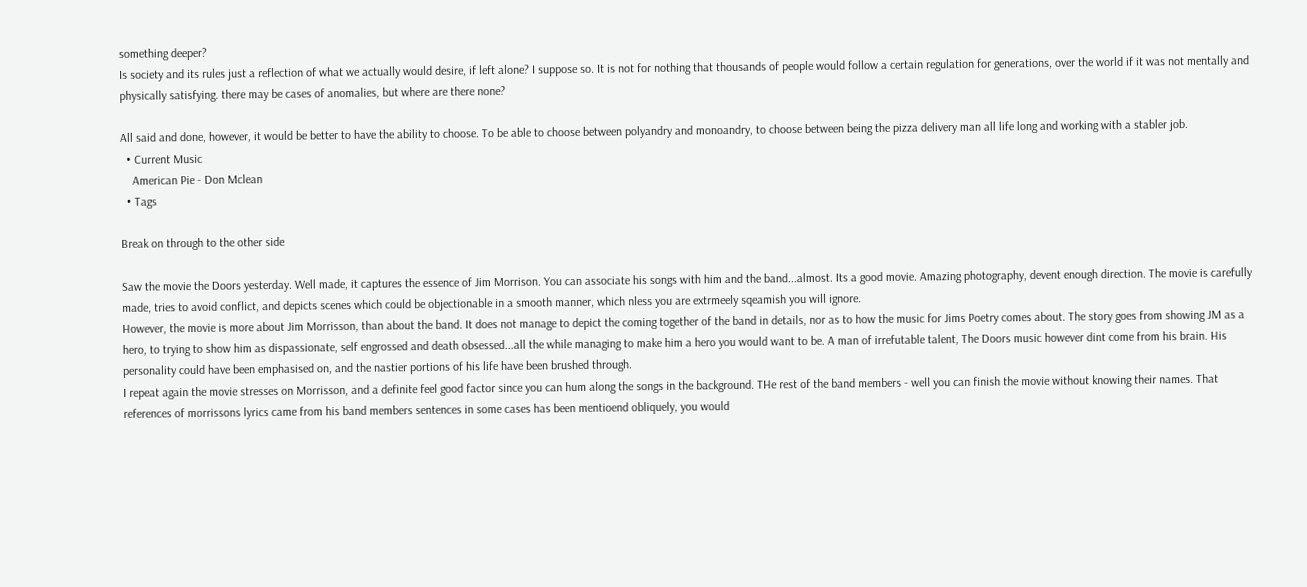something deeper?
Is society and its rules just a reflection of what we actually would desire, if left alone? I suppose so. It is not for nothing that thousands of people would follow a certain regulation for generations, over the world if it was not mentally and physically satisfying. there may be cases of anomalies, but where are there none?

All said and done, however, it would be better to have the ability to choose. To be able to choose between polyandry and monoandry, to choose between being the pizza delivery man all life long and working with a stabler job.
  • Current Music
    American Pie - Don Mclean
  • Tags

Break on through to the other side

Saw the movie the Doors yesterday. Well made, it captures the essence of Jim Morrison. You can associate his songs with him and the band...almost. Its a good movie. Amazing photography, devent enough direction. The movie is carefully made, tries to avoid conflict, and depicts scenes which could be objectionable in a smooth manner, which nless you are extrmeely sqeamish you will ignore.
However, the movie is more about Jim Morrisson, than about the band. It does not manage to depict the coming together of the band in details, nor as to how the music for Jims Poetry comes about. The story goes from showing JM as a hero, to trying to show him as dispassionate, self engrossed and death obsessed...all the while managing to make him a hero you would want to be. A man of irrefutable talent, The Doors music however dint come from his brain. His personality could have been emphasised on, and the nastier portions of his life have been brushed through.
I repeat again the movie stresses on Morrisson, and a definite feel good factor since you can hum along the songs in the background. THe rest of the band members - well you can finish the movie without knowing their names. That references of morrissons lyrics came from his band members sentences in some cases has been mentioend obliquely, you would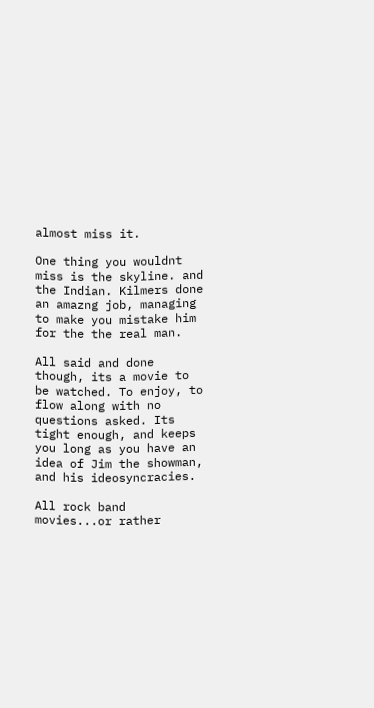almost miss it.

One thing you wouldnt miss is the skyline. and the Indian. Kilmers done an amazng job, managing to make you mistake him for the the real man.

All said and done though, its a movie to be watched. To enjoy, to flow along with no questions asked. Its tight enough, and keeps you long as you have an idea of Jim the showman, and his ideosyncracies.

All rock band movies...or rather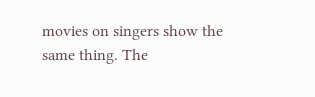movies on singers show the same thing. The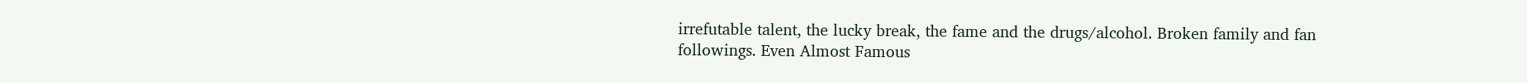irrefutable talent, the lucky break, the fame and the drugs/alcohol. Broken family and fan followings. Even Almost Famous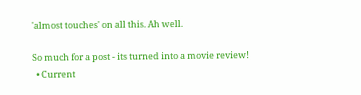'almost touches' on all this. Ah well.

So much for a post - its turned into a movie review!
  • Current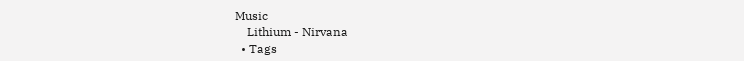Music
    Lithium - Nirvana
  • Tags